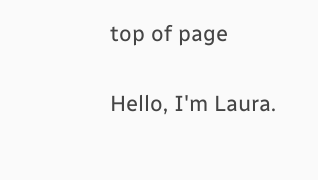top of page

Hello, I'm Laura.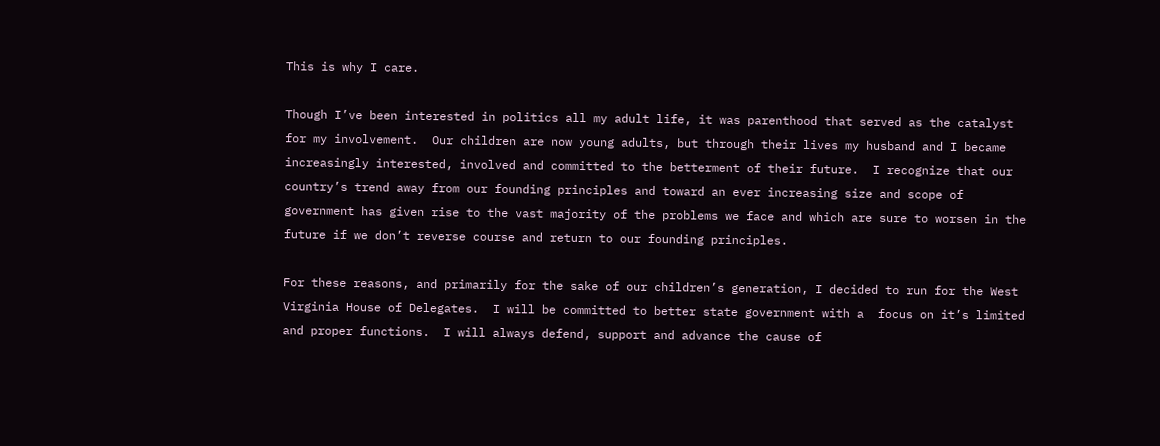This is why I care.

Though I’ve been interested in politics all my adult life, it was parenthood that served as the catalyst for my involvement.  Our children are now young adults, but through their lives my husband and I became increasingly interested, involved and committed to the betterment of their future.  I recognize that our country’s trend away from our founding principles and toward an ever increasing size and scope of government has given rise to the vast majority of the problems we face and which are sure to worsen in the future if we don’t reverse course and return to our founding principles.

For these reasons, and primarily for the sake of our children’s generation, I decided to run for the West Virginia House of Delegates.  I will be committed to better state government with a  focus on it’s limited and proper functions.  I will always defend, support and advance the cause of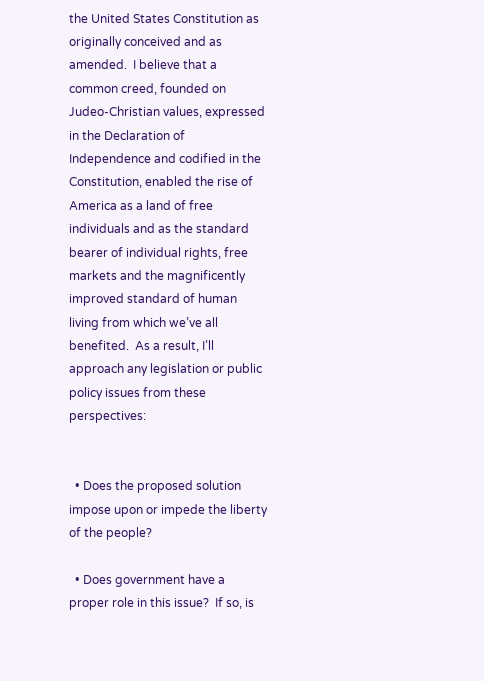the United States Constitution as originally conceived and as amended.  I believe that a common creed, founded on Judeo-Christian values, expressed in the Declaration of Independence and codified in the Constitution, enabled the rise of America as a land of free individuals and as the standard bearer of individual rights, free markets and the magnificently improved standard of human living from which we’ve all benefited.  As a result, I’ll approach any legislation or public policy issues from these perspectives:


  • Does the proposed solution impose upon or impede the liberty of the people?

  • Does government have a proper role in this issue?  If so, is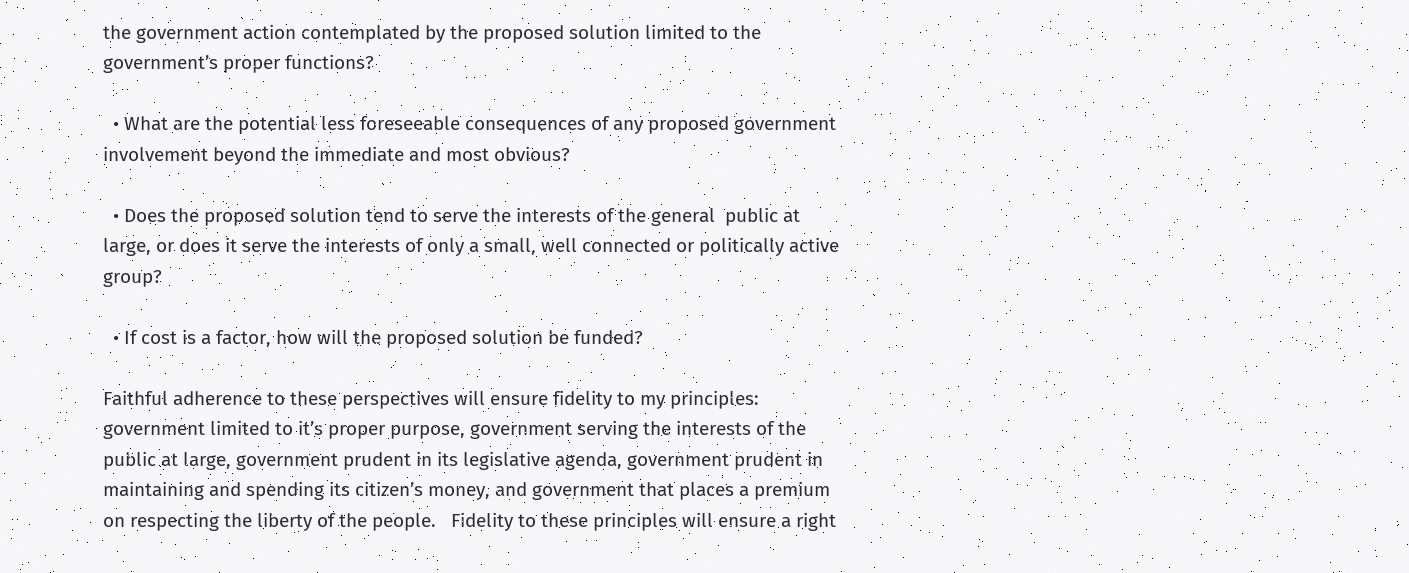the government action contemplated by the proposed solution limited to the government’s proper functions?

  • What are the potential less foreseeable consequences of any proposed government involvement beyond the immediate and most obvious?

  • Does the proposed solution tend to serve the interests of the general  public at large, or does it serve the interests of only a small, well connected or politically active group?

  • If cost is a factor, how will the proposed solution be funded?

Faithful adherence to these perspectives will ensure fidelity to my principles: government limited to it’s proper purpose, government serving the interests of the public at large, government prudent in its legislative agenda, government prudent in maintaining and spending its citizen’s money, and government that places a premium on respecting the liberty of the people.   Fidelity to these principles will ensure a right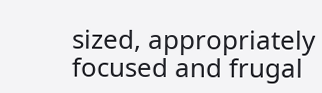sized, appropriately focused and frugal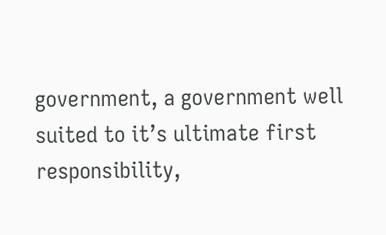government, a government well suited to it’s ultimate first responsibility,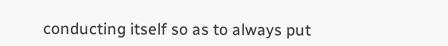conducting itself so as to always put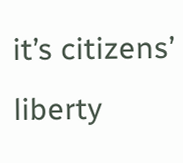it’s citizens’ liberty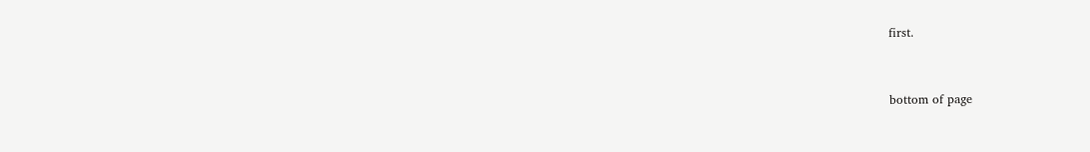first.


bottom of page